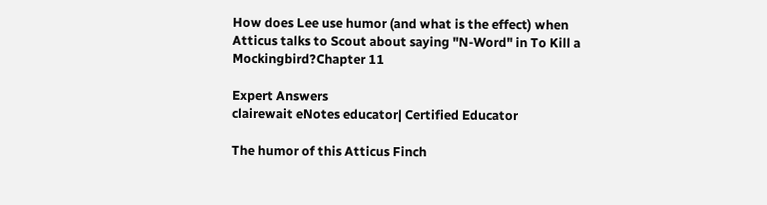How does Lee use humor (and what is the effect) when Atticus talks to Scout about saying "N-Word" in To Kill a Mockingbird?Chapter 11

Expert Answers
clairewait eNotes educator| Certified Educator

The humor of this Atticus Finch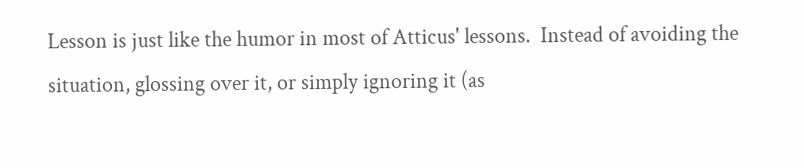Lesson is just like the humor in most of Atticus' lessons.  Instead of avoiding the situation, glossing over it, or simply ignoring it (as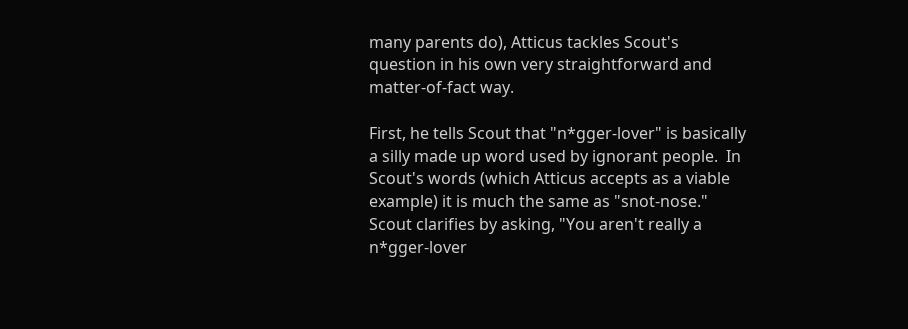many parents do), Atticus tackles Scout's question in his own very straightforward and matter-of-fact way.

First, he tells Scout that "n*gger-lover" is basically a silly made up word used by ignorant people.  In Scout's words (which Atticus accepts as a viable example) it is much the same as "snot-nose."  Scout clarifies by asking, "You aren't really a n*gger-lover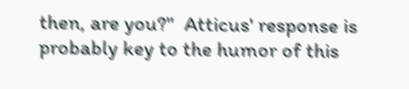then, are you?"  Atticus' response is probably key to the humor of this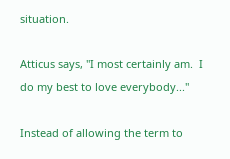situation.

Atticus says, "I most certainly am.  I do my best to love everybody..."

Instead of allowing the term to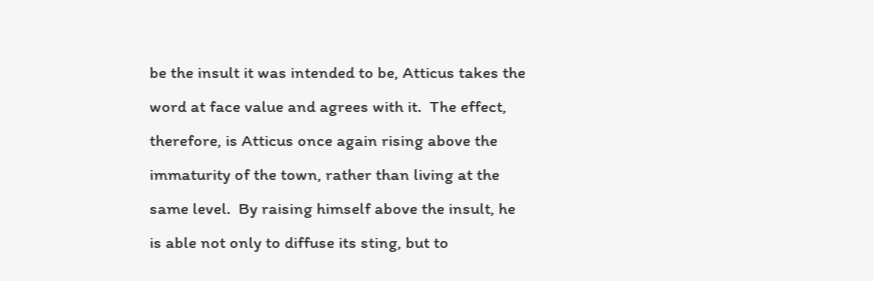be the insult it was intended to be, Atticus takes the word at face value and agrees with it.  The effect, therefore, is Atticus once again rising above the immaturity of the town, rather than living at the same level.  By raising himself above the insult, he is able not only to diffuse its sting, but to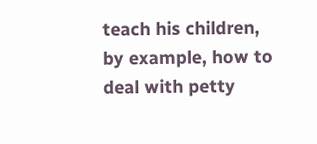teach his children, by example, how to deal with petty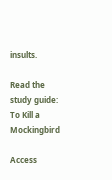insults.

Read the study guide:
To Kill a Mockingbird

Access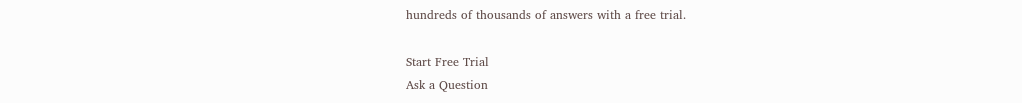hundreds of thousands of answers with a free trial.

Start Free Trial
Ask a Question